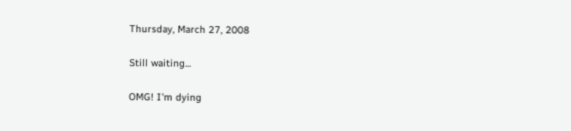Thursday, March 27, 2008

Still waiting...

OMG! I'm dying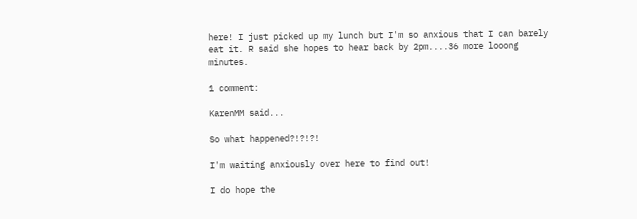here! I just picked up my lunch but I'm so anxious that I can barely eat it. R said she hopes to hear back by 2pm....36 more looong minutes.

1 comment:

KarenMM said...

So what happened?!?!?!

I'm waiting anxiously over here to find out!

I do hope the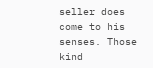seller does come to his senses. Those kind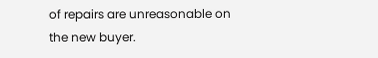of repairs are unreasonable on the new buyer.